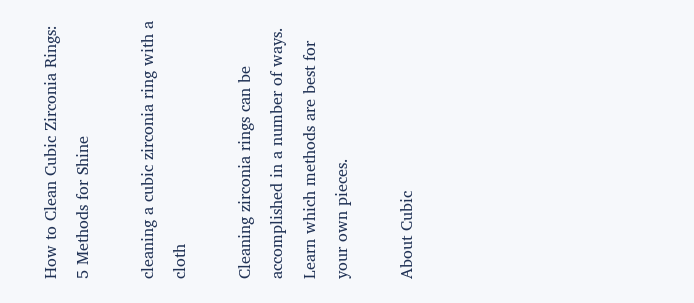How to Clean Cubic Zirconia Rings: 5 Methods for Shine

cleaning a cubic zirconia ring with a cloth

Cleaning zirconia rings can be accomplished in a number of ways. Learn which methods are best for your own pieces.

About Cubic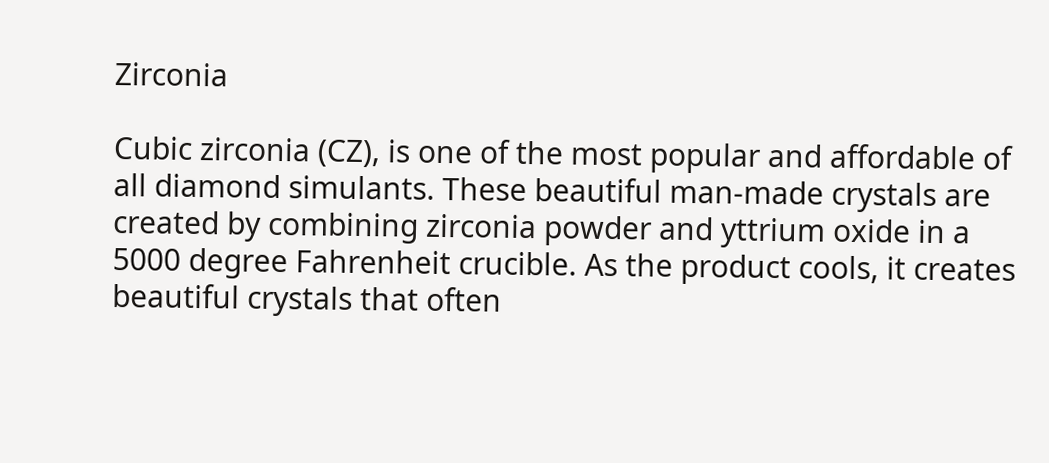Zirconia

Cubic zirconia (CZ), is one of the most popular and affordable of all diamond simulants. These beautiful man-made crystals are created by combining zirconia powder and yttrium oxide in a 5000 degree Fahrenheit crucible. As the product cools, it creates beautiful crystals that often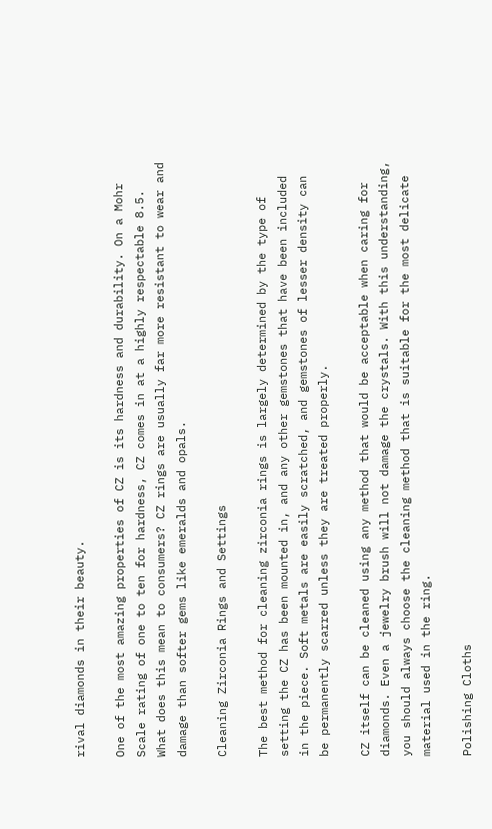rival diamonds in their beauty.

One of the most amazing properties of CZ is its hardness and durability. On a Mohr Scale rating of one to ten for hardness, CZ comes in at a highly respectable 8.5. What does this mean to consumers? CZ rings are usually far more resistant to wear and damage than softer gems like emeralds and opals.

Cleaning Zirconia Rings and Settings

The best method for cleaning zirconia rings is largely determined by the type of setting the CZ has been mounted in, and any other gemstones that have been included in the piece. Soft metals are easily scratched, and gemstones of lesser density can be permanently scarred unless they are treated properly.

CZ itself can be cleaned using any method that would be acceptable when caring for diamonds. Even a jewelry brush will not damage the crystals. With this understanding, you should always choose the cleaning method that is suitable for the most delicate material used in the ring.

Polishing Cloths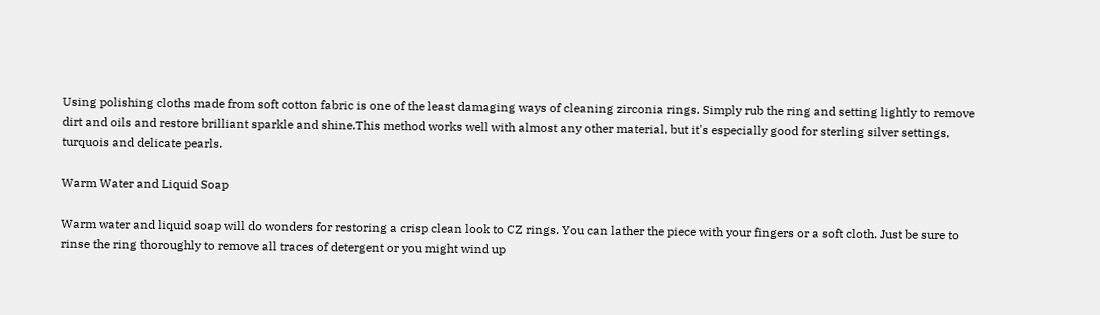Using polishing cloths made from soft cotton fabric is one of the least damaging ways of cleaning zirconia rings. Simply rub the ring and setting lightly to remove dirt and oils and restore brilliant sparkle and shine.This method works well with almost any other material, but it's especially good for sterling silver settings, turquois and delicate pearls.

Warm Water and Liquid Soap

Warm water and liquid soap will do wonders for restoring a crisp clean look to CZ rings. You can lather the piece with your fingers or a soft cloth. Just be sure to rinse the ring thoroughly to remove all traces of detergent or you might wind up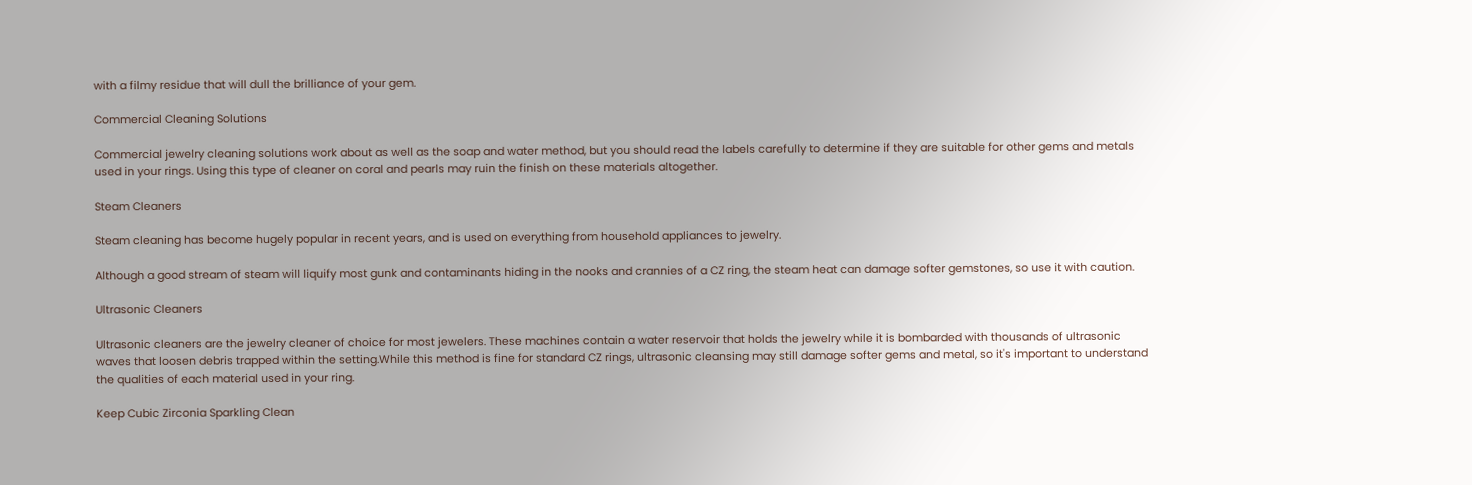with a filmy residue that will dull the brilliance of your gem.

Commercial Cleaning Solutions

Commercial jewelry cleaning solutions work about as well as the soap and water method, but you should read the labels carefully to determine if they are suitable for other gems and metals used in your rings. Using this type of cleaner on coral and pearls may ruin the finish on these materials altogether.

Steam Cleaners

Steam cleaning has become hugely popular in recent years, and is used on everything from household appliances to jewelry.

Although a good stream of steam will liquify most gunk and contaminants hiding in the nooks and crannies of a CZ ring, the steam heat can damage softer gemstones, so use it with caution.

Ultrasonic Cleaners

Ultrasonic cleaners are the jewelry cleaner of choice for most jewelers. These machines contain a water reservoir that holds the jewelry while it is bombarded with thousands of ultrasonic waves that loosen debris trapped within the setting.While this method is fine for standard CZ rings, ultrasonic cleansing may still damage softer gems and metal, so it's important to understand the qualities of each material used in your ring.

Keep Cubic Zirconia Sparkling Clean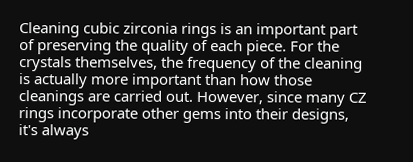Cleaning cubic zirconia rings is an important part of preserving the quality of each piece. For the crystals themselves, the frequency of the cleaning is actually more important than how those cleanings are carried out. However, since many CZ rings incorporate other gems into their designs, it's always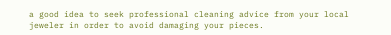a good idea to seek professional cleaning advice from your local jeweler in order to avoid damaging your pieces.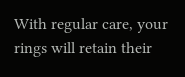With regular care, your rings will retain their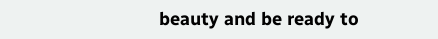beauty and be ready to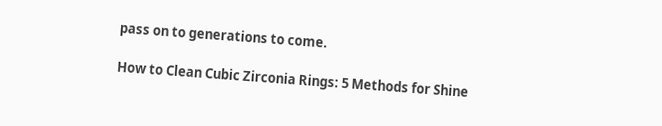pass on to generations to come.

How to Clean Cubic Zirconia Rings: 5 Methods for Shine